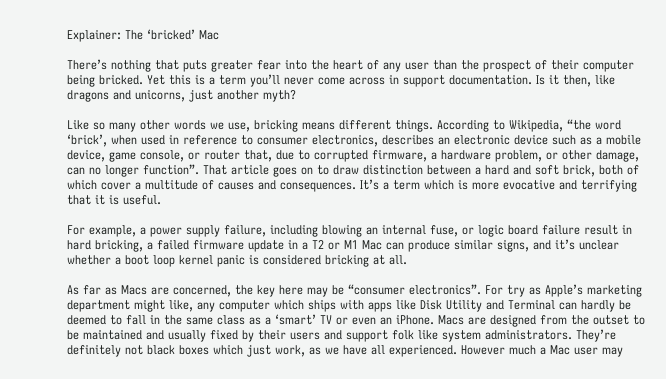Explainer: The ‘bricked’ Mac

There’s nothing that puts greater fear into the heart of any user than the prospect of their computer being bricked. Yet this is a term you’ll never come across in support documentation. Is it then, like dragons and unicorns, just another myth?

Like so many other words we use, bricking means different things. According to Wikipedia, “the word ‘brick’, when used in reference to consumer electronics, describes an electronic device such as a mobile device, game console, or router that, due to corrupted firmware, a hardware problem, or other damage, can no longer function”. That article goes on to draw distinction between a hard and soft brick, both of which cover a multitude of causes and consequences. It’s a term which is more evocative and terrifying that it is useful.

For example, a power supply failure, including blowing an internal fuse, or logic board failure result in hard bricking, a failed firmware update in a T2 or M1 Mac can produce similar signs, and it’s unclear whether a boot loop kernel panic is considered bricking at all.

As far as Macs are concerned, the key here may be “consumer electronics”. For try as Apple’s marketing department might like, any computer which ships with apps like Disk Utility and Terminal can hardly be deemed to fall in the same class as a ‘smart’ TV or even an iPhone. Macs are designed from the outset to be maintained and usually fixed by their users and support folk like system administrators. They’re definitely not black boxes which just work, as we have all experienced. However much a Mac user may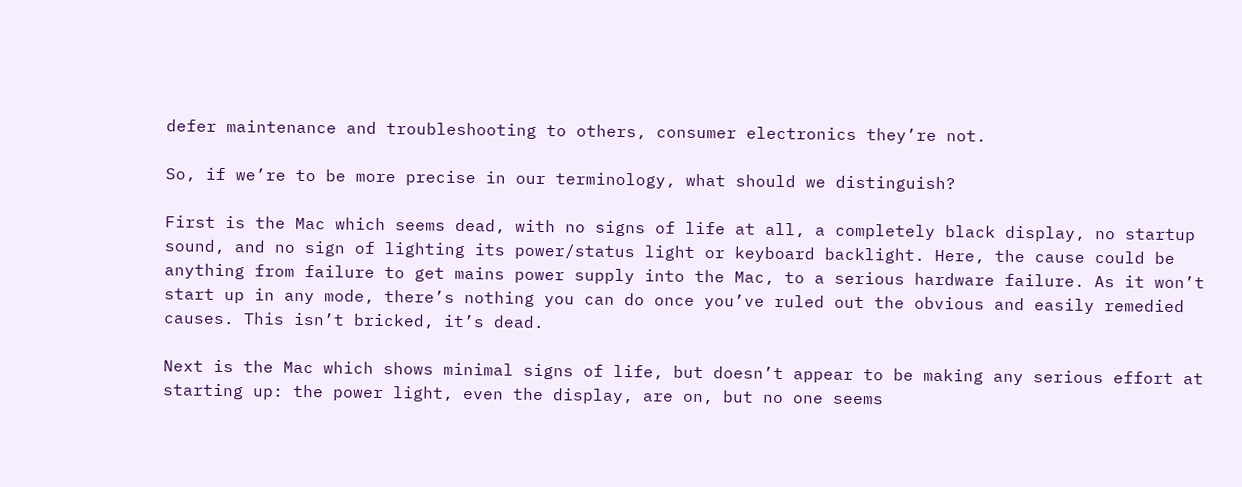defer maintenance and troubleshooting to others, consumer electronics they’re not.

So, if we’re to be more precise in our terminology, what should we distinguish?

First is the Mac which seems dead, with no signs of life at all, a completely black display, no startup sound, and no sign of lighting its power/status light or keyboard backlight. Here, the cause could be anything from failure to get mains power supply into the Mac, to a serious hardware failure. As it won’t start up in any mode, there’s nothing you can do once you’ve ruled out the obvious and easily remedied causes. This isn’t bricked, it’s dead.

Next is the Mac which shows minimal signs of life, but doesn’t appear to be making any serious effort at starting up: the power light, even the display, are on, but no one seems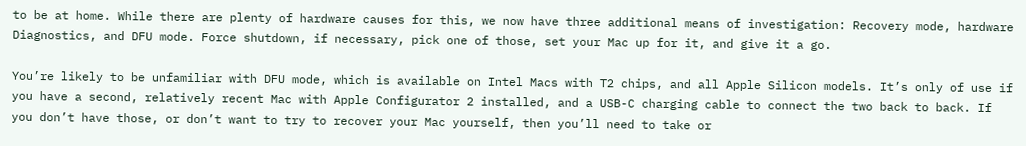to be at home. While there are plenty of hardware causes for this, we now have three additional means of investigation: Recovery mode, hardware Diagnostics, and DFU mode. Force shutdown, if necessary, pick one of those, set your Mac up for it, and give it a go.

You’re likely to be unfamiliar with DFU mode, which is available on Intel Macs with T2 chips, and all Apple Silicon models. It’s only of use if you have a second, relatively recent Mac with Apple Configurator 2 installed, and a USB-C charging cable to connect the two back to back. If you don’t have those, or don’t want to try to recover your Mac yourself, then you’ll need to take or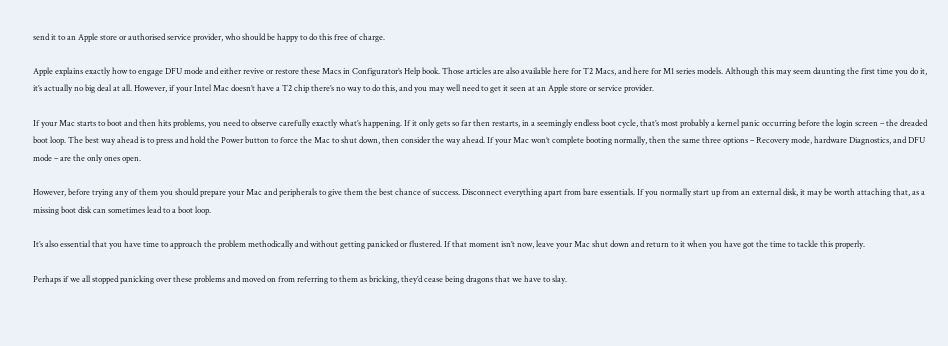send it to an Apple store or authorised service provider, who should be happy to do this free of charge.

Apple explains exactly how to engage DFU mode and either revive or restore these Macs in Configurator’s Help book. Those articles are also available here for T2 Macs, and here for M1 series models. Although this may seem daunting the first time you do it, it’s actually no big deal at all. However, if your Intel Mac doesn’t have a T2 chip there’s no way to do this, and you may well need to get it seen at an Apple store or service provider.

If your Mac starts to boot and then hits problems, you need to observe carefully exactly what’s happening. If it only gets so far then restarts, in a seemingly endless boot cycle, that’s most probably a kernel panic occurring before the login screen – the dreaded boot loop. The best way ahead is to press and hold the Power button to force the Mac to shut down, then consider the way ahead. If your Mac won’t complete booting normally, then the same three options – Recovery mode, hardware Diagnostics, and DFU mode – are the only ones open.

However, before trying any of them you should prepare your Mac and peripherals to give them the best chance of success. Disconnect everything apart from bare essentials. If you normally start up from an external disk, it may be worth attaching that, as a missing boot disk can sometimes lead to a boot loop.

It’s also essential that you have time to approach the problem methodically and without getting panicked or flustered. If that moment isn’t now, leave your Mac shut down and return to it when you have got the time to tackle this properly.

Perhaps if we all stopped panicking over these problems and moved on from referring to them as bricking, they’d cease being dragons that we have to slay.